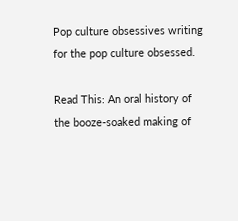Pop culture obsessives writing for the pop culture obsessed.

Read This: An oral history of the booze-soaked making of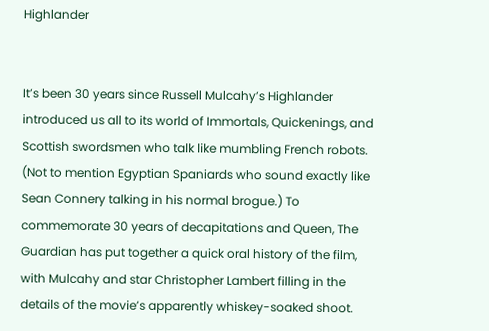Highlander


It’s been 30 years since Russell Mulcahy’s Highlander introduced us all to its world of Immortals, Quickenings, and Scottish swordsmen who talk like mumbling French robots. (Not to mention Egyptian Spaniards who sound exactly like Sean Connery talking in his normal brogue.) To commemorate 30 years of decapitations and Queen, The Guardian has put together a quick oral history of the film, with Mulcahy and star Christopher Lambert filling in the details of the movie’s apparently whiskey-soaked shoot.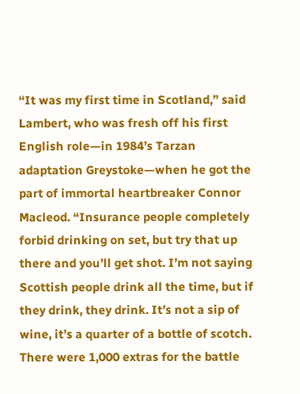“It was my first time in Scotland,” said Lambert, who was fresh off his first English role—in 1984’s Tarzan adaptation Greystoke—when he got the part of immortal heartbreaker Connor Macleod. “Insurance people completely forbid drinking on set, but try that up there and you’ll get shot. I’m not saying Scottish people drink all the time, but if they drink, they drink. It’s not a sip of wine, it’s a quarter of a bottle of scotch. There were 1,000 extras for the battle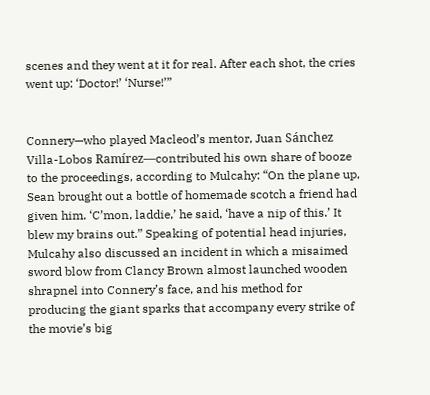scenes and they went at it for real. After each shot, the cries went up: ‘Doctor!’ ‘Nurse!’”


Connery—who played Macleod’s mentor, Juan Sánchez Villa-Lobos Ramírez—contributed his own share of booze to the proceedings, according to Mulcahy: “On the plane up, Sean brought out a bottle of homemade scotch a friend had given him. ‘C’mon, laddie,’ he said, ‘have a nip of this.’ It blew my brains out.” Speaking of potential head injuries, Mulcahy also discussed an incident in which a misaimed sword blow from Clancy Brown almost launched wooden shrapnel into Connery’s face, and his method for producing the giant sparks that accompany every strike of the movie’s big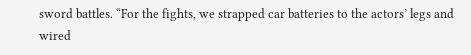sword battles. “For the fights, we strapped car batteries to the actors’ legs and wired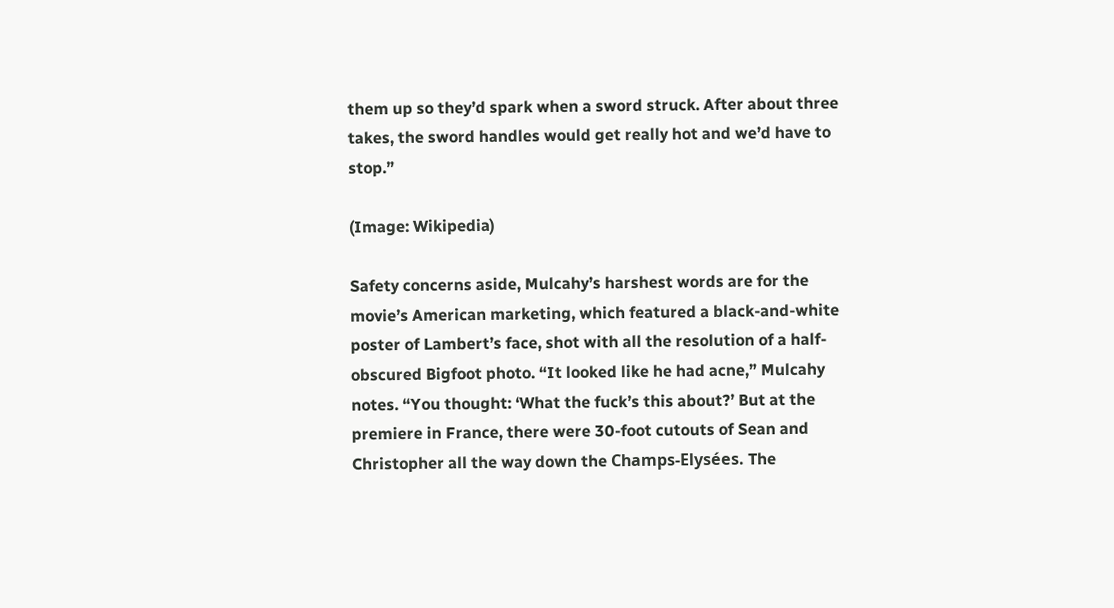them up so they’d spark when a sword struck. After about three takes, the sword handles would get really hot and we’d have to stop.”

(Image: Wikipedia)

Safety concerns aside, Mulcahy’s harshest words are for the movie’s American marketing, which featured a black-and-white poster of Lambert’s face, shot with all the resolution of a half-obscured Bigfoot photo. “It looked like he had acne,” Mulcahy notes. “You thought: ‘What the fuck’s this about?’ But at the premiere in France, there were 30-foot cutouts of Sean and Christopher all the way down the Champs-Elysées. The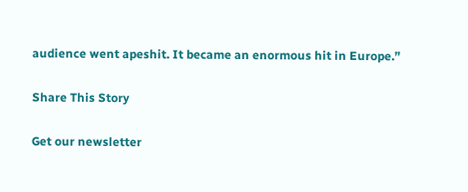audience went apeshit. It became an enormous hit in Europe.”

Share This Story

Get our newsletter